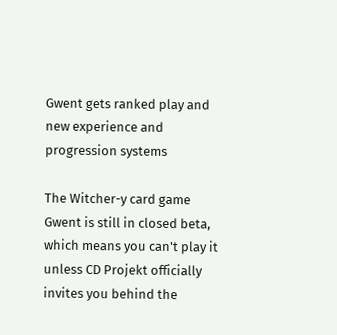Gwent gets ranked play and new experience and progression systems

The Witcher-y card game Gwent is still in closed beta, which means you can't play it unless CD Projekt officially invites you behind the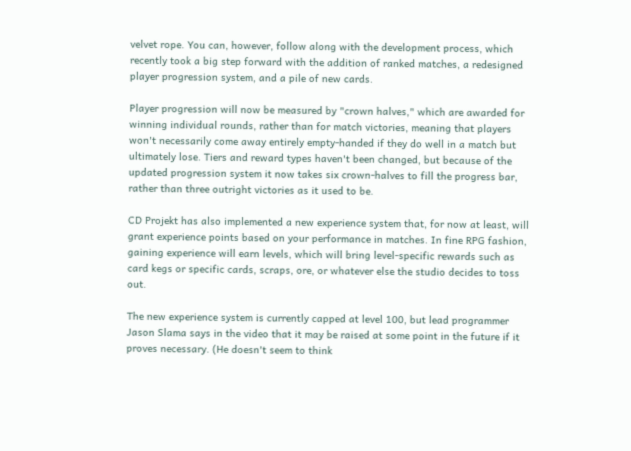velvet rope. You can, however, follow along with the development process, which recently took a big step forward with the addition of ranked matches, a redesigned player progression system, and a pile of new cards.

Player progression will now be measured by "crown halves," which are awarded for winning individual rounds, rather than for match victories, meaning that players won't necessarily come away entirely empty-handed if they do well in a match but ultimately lose. Tiers and reward types haven't been changed, but because of the updated progression system it now takes six crown-halves to fill the progress bar, rather than three outright victories as it used to be.

CD Projekt has also implemented a new experience system that, for now at least, will grant experience points based on your performance in matches. In fine RPG fashion, gaining experience will earn levels, which will bring level-specific rewards such as card kegs or specific cards, scraps, ore, or whatever else the studio decides to toss out.

The new experience system is currently capped at level 100, but lead programmer Jason Slama says in the video that it may be raised at some point in the future if it proves necessary. (He doesn't seem to think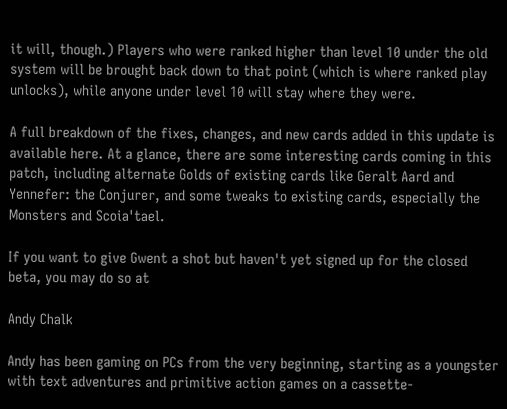it will, though.) Players who were ranked higher than level 10 under the old system will be brought back down to that point (which is where ranked play unlocks), while anyone under level 10 will stay where they were.

A full breakdown of the fixes, changes, and new cards added in this update is available here. At a glance, there are some interesting cards coming in this patch, including alternate Golds of existing cards like Geralt Aard and Yennefer: the Conjurer, and some tweaks to existing cards, especially the Monsters and Scoia'tael.

If you want to give Gwent a shot but haven't yet signed up for the closed beta, you may do so at

Andy Chalk

Andy has been gaming on PCs from the very beginning, starting as a youngster with text adventures and primitive action games on a cassette-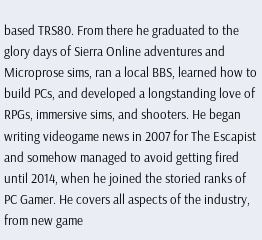based TRS80. From there he graduated to the glory days of Sierra Online adventures and Microprose sims, ran a local BBS, learned how to build PCs, and developed a longstanding love of RPGs, immersive sims, and shooters. He began writing videogame news in 2007 for The Escapist and somehow managed to avoid getting fired until 2014, when he joined the storied ranks of PC Gamer. He covers all aspects of the industry, from new game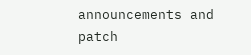announcements and patch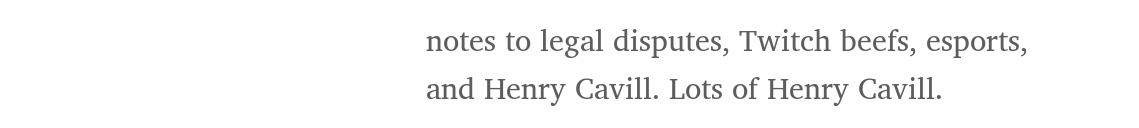notes to legal disputes, Twitch beefs, esports, and Henry Cavill. Lots of Henry Cavill.